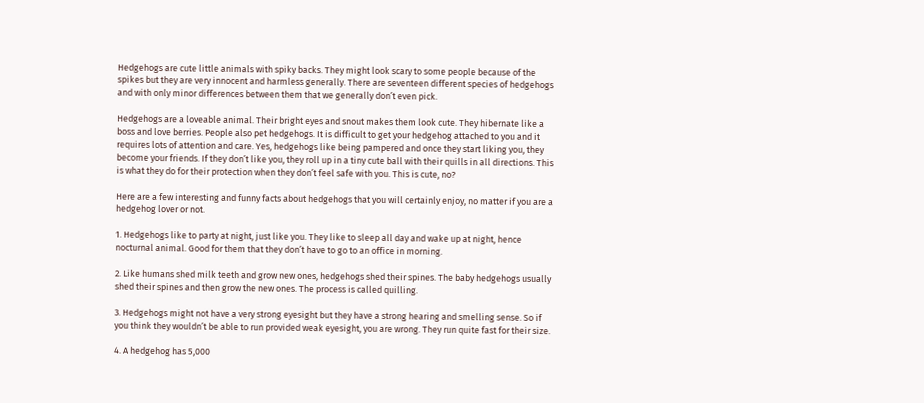Hedgehogs are cute little animals with spiky backs. They might look scary to some people because of the spikes but they are very innocent and harmless generally. There are seventeen different species of hedgehogs and with only minor differences between them that we generally don’t even pick.

Hedgehogs are a loveable animal. Their bright eyes and snout makes them look cute. They hibernate like a boss and love berries. People also pet hedgehogs. It is difficult to get your hedgehog attached to you and it requires lots of attention and care. Yes, hedgehogs like being pampered and once they start liking you, they become your friends. If they don’t like you, they roll up in a tiny cute ball with their quills in all directions. This is what they do for their protection when they don’t feel safe with you. This is cute, no?

Here are a few interesting and funny facts about hedgehogs that you will certainly enjoy, no matter if you are a hedgehog lover or not.

1. Hedgehogs like to party at night, just like you. They like to sleep all day and wake up at night, hence nocturnal animal. Good for them that they don’t have to go to an office in morning.

2. Like humans shed milk teeth and grow new ones, hedgehogs shed their spines. The baby hedgehogs usually shed their spines and then grow the new ones. The process is called quilling.

3. Hedgehogs might not have a very strong eyesight but they have a strong hearing and smelling sense. So if you think they wouldn’t be able to run provided weak eyesight, you are wrong. They run quite fast for their size.

4. A hedgehog has 5,000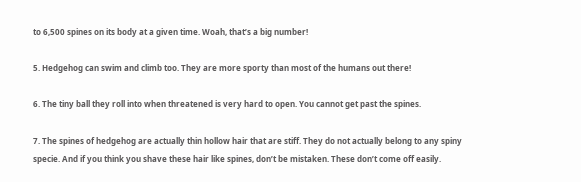to 6,500 spines on its body at a given time. Woah, that’s a big number!

5. Hedgehog can swim and climb too. They are more sporty than most of the humans out there!

6. The tiny ball they roll into when threatened is very hard to open. You cannot get past the spines.

7. The spines of hedgehog are actually thin hollow hair that are stiff. They do not actually belong to any spiny specie. And if you think you shave these hair like spines, don’t be mistaken. These don’t come off easily.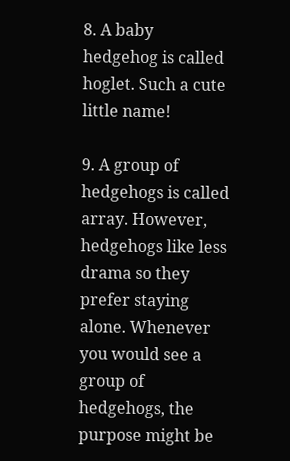8. A baby hedgehog is called hoglet. Such a cute little name!

9. A group of hedgehogs is called array. However, hedgehogs like less drama so they prefer staying alone. Whenever you would see a group of hedgehogs, the purpose might be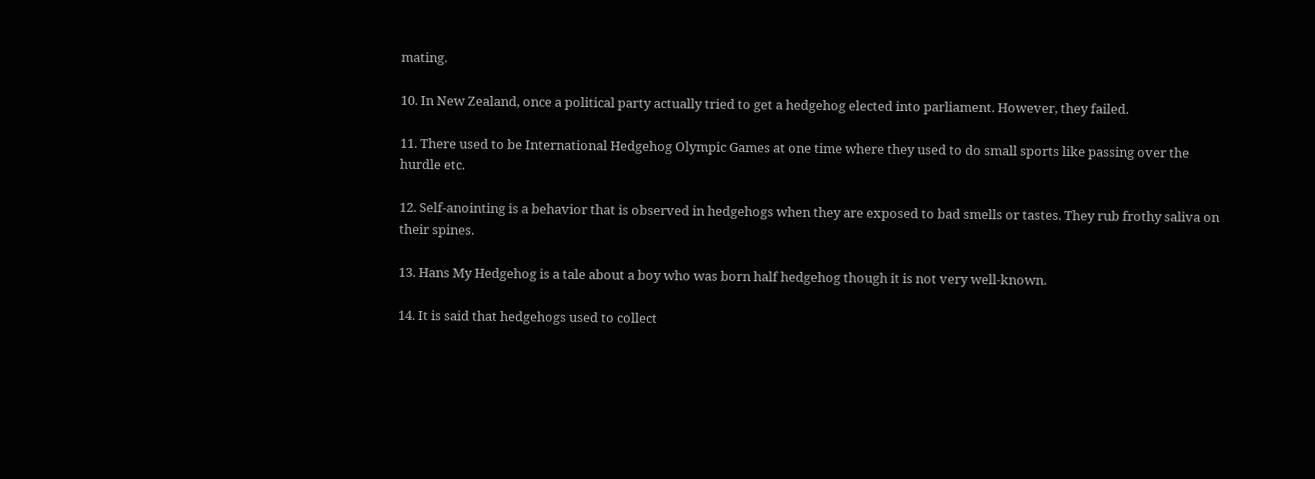mating.

10. In New Zealand, once a political party actually tried to get a hedgehog elected into parliament. However, they failed.

11. There used to be International Hedgehog Olympic Games at one time where they used to do small sports like passing over the hurdle etc.

12. Self-anointing is a behavior that is observed in hedgehogs when they are exposed to bad smells or tastes. They rub frothy saliva on their spines.

13. Hans My Hedgehog is a tale about a boy who was born half hedgehog though it is not very well-known.

14. It is said that hedgehogs used to collect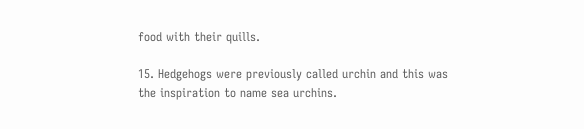food with their quills.

15. Hedgehogs were previously called urchin and this was the inspiration to name sea urchins.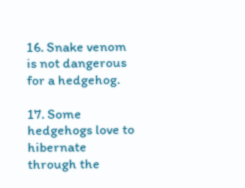16. Snake venom is not dangerous for a hedgehog.

17. Some hedgehogs love to hibernate through the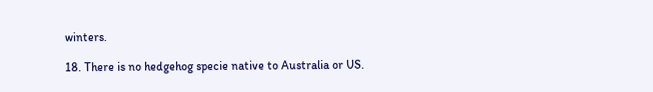winters.

18. There is no hedgehog specie native to Australia or US.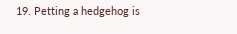19. Petting a hedgehog is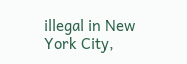illegal in New York City,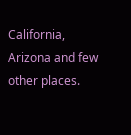California, Arizona and few other places.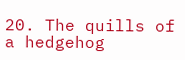20. The quills of a hedgehog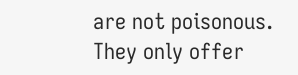are not poisonous. They only offer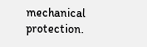mechanical protection.